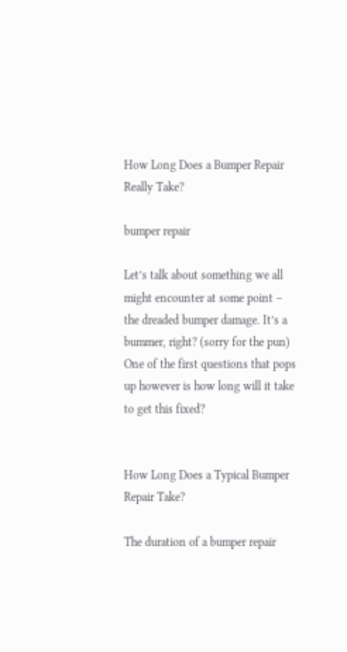How Long Does a Bumper Repair Really Take?

bumper repair

Let’s talk about something we all might encounter at some point – the dreaded bumper damage. It’s a bummer, right? (sorry for the pun) One of the first questions that pops up however is how long will it take to get this fixed?


How Long Does a Typical Bumper Repair Take?

The duration of a bumper repair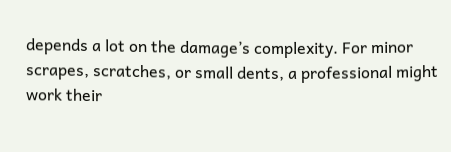depends a lot on the damage’s complexity. For minor scrapes, scratches, or small dents, a professional might work their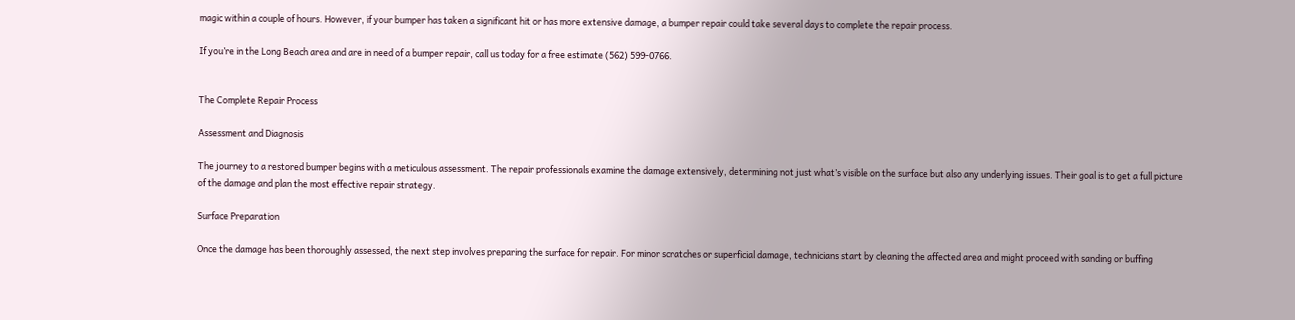magic within a couple of hours. However, if your bumper has taken a significant hit or has more extensive damage, a bumper repair could take several days to complete the repair process.

If you’re in the Long Beach area and are in need of a bumper repair, call us today for a free estimate (562) 599-0766.


The Complete Repair Process

Assessment and Diagnosis

The journey to a restored bumper begins with a meticulous assessment. The repair professionals examine the damage extensively, determining not just what’s visible on the surface but also any underlying issues. Their goal is to get a full picture of the damage and plan the most effective repair strategy.

Surface Preparation

Once the damage has been thoroughly assessed, the next step involves preparing the surface for repair. For minor scratches or superficial damage, technicians start by cleaning the affected area and might proceed with sanding or buffing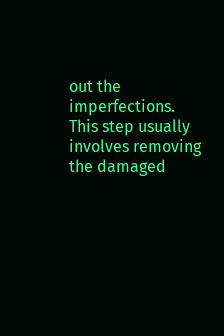out the imperfections. This step usually involves removing the damaged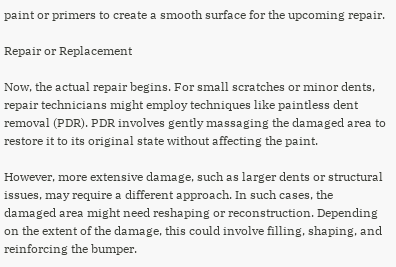paint or primers to create a smooth surface for the upcoming repair.

Repair or Replacement

Now, the actual repair begins. For small scratches or minor dents, repair technicians might employ techniques like paintless dent removal (PDR). PDR involves gently massaging the damaged area to restore it to its original state without affecting the paint.

However, more extensive damage, such as larger dents or structural issues, may require a different approach. In such cases, the damaged area might need reshaping or reconstruction. Depending on the extent of the damage, this could involve filling, shaping, and reinforcing the bumper.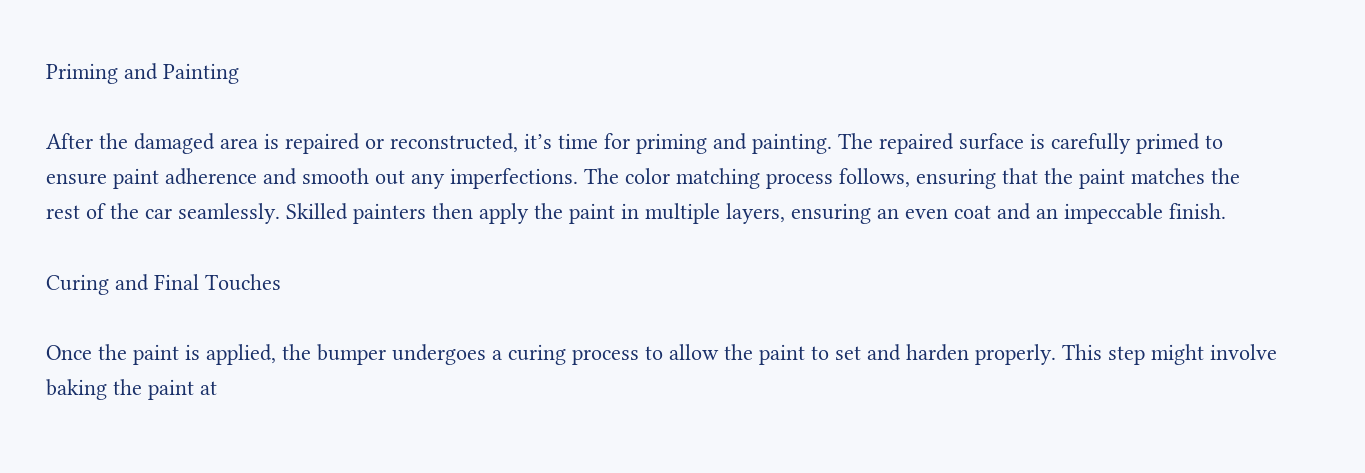Priming and Painting

After the damaged area is repaired or reconstructed, it’s time for priming and painting. The repaired surface is carefully primed to ensure paint adherence and smooth out any imperfections. The color matching process follows, ensuring that the paint matches the rest of the car seamlessly. Skilled painters then apply the paint in multiple layers, ensuring an even coat and an impeccable finish.

Curing and Final Touches

Once the paint is applied, the bumper undergoes a curing process to allow the paint to set and harden properly. This step might involve baking the paint at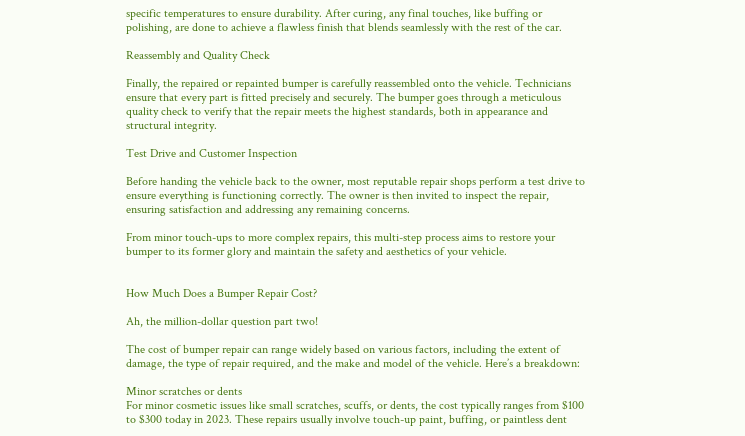specific temperatures to ensure durability. After curing, any final touches, like buffing or polishing, are done to achieve a flawless finish that blends seamlessly with the rest of the car.

Reassembly and Quality Check

Finally, the repaired or repainted bumper is carefully reassembled onto the vehicle. Technicians ensure that every part is fitted precisely and securely. The bumper goes through a meticulous quality check to verify that the repair meets the highest standards, both in appearance and structural integrity.

Test Drive and Customer Inspection

Before handing the vehicle back to the owner, most reputable repair shops perform a test drive to ensure everything is functioning correctly. The owner is then invited to inspect the repair, ensuring satisfaction and addressing any remaining concerns.

From minor touch-ups to more complex repairs, this multi-step process aims to restore your bumper to its former glory and maintain the safety and aesthetics of your vehicle.


How Much Does a Bumper Repair Cost?

Ah, the million-dollar question part two!

The cost of bumper repair can range widely based on various factors, including the extent of damage, the type of repair required, and the make and model of the vehicle. Here’s a breakdown:

Minor scratches or dents
For minor cosmetic issues like small scratches, scuffs, or dents, the cost typically ranges from $100 to $300 today in 2023. These repairs usually involve touch-up paint, buffing, or paintless dent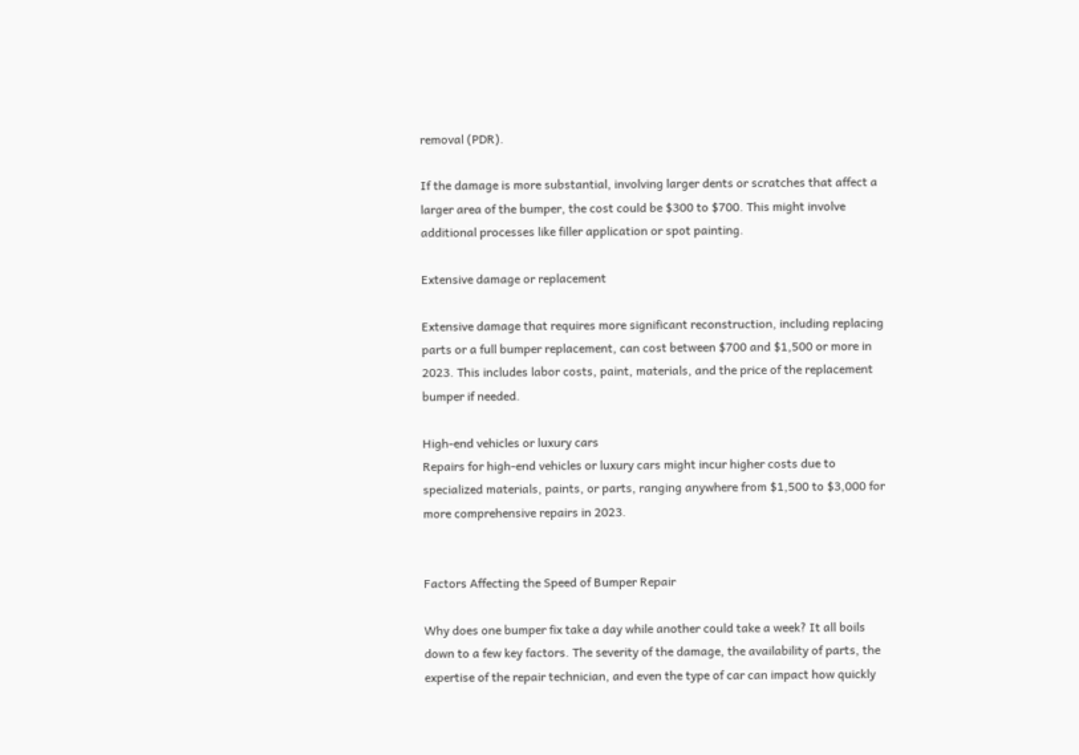removal (PDR).

If the damage is more substantial, involving larger dents or scratches that affect a larger area of the bumper, the cost could be $300 to $700. This might involve additional processes like filler application or spot painting.

Extensive damage or replacement

Extensive damage that requires more significant reconstruction, including replacing parts or a full bumper replacement, can cost between $700 and $1,500 or more in 2023. This includes labor costs, paint, materials, and the price of the replacement bumper if needed.

High-end vehicles or luxury cars
Repairs for high-end vehicles or luxury cars might incur higher costs due to specialized materials, paints, or parts, ranging anywhere from $1,500 to $3,000 for more comprehensive repairs in 2023.


Factors Affecting the Speed of Bumper Repair

Why does one bumper fix take a day while another could take a week? It all boils down to a few key factors. The severity of the damage, the availability of parts, the expertise of the repair technician, and even the type of car can impact how quickly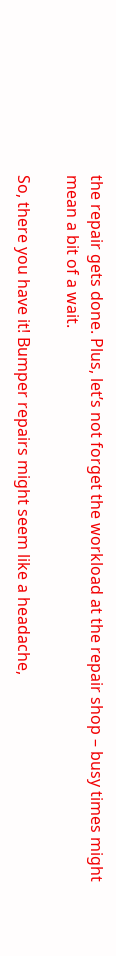the repair gets done. Plus, let’s not forget the workload at the repair shop – busy times might mean a bit of a wait.

So, there you have it! Bumper repairs might seem like a headache,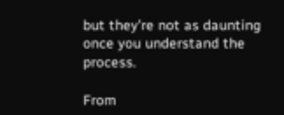but they’re not as daunting once you understand the process.

From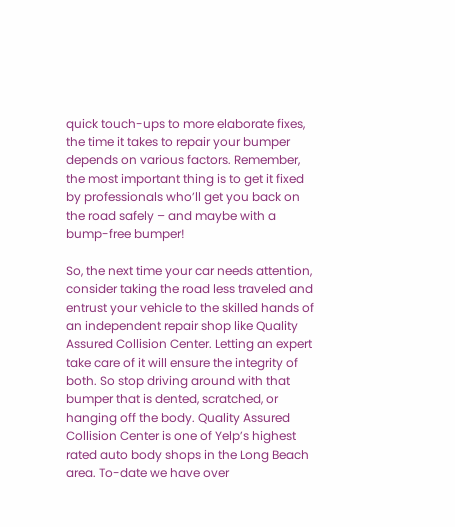quick touch-ups to more elaborate fixes, the time it takes to repair your bumper depends on various factors. Remember, the most important thing is to get it fixed by professionals who’ll get you back on the road safely – and maybe with a bump-free bumper!

So, the next time your car needs attention, consider taking the road less traveled and entrust your vehicle to the skilled hands of an independent repair shop like Quality Assured Collision Center. Letting an expert take care of it will ensure the integrity of both. So stop driving around with that bumper that is dented, scratched, or hanging off the body. Quality Assured Collision Center is one of Yelp’s highest rated auto body shops in the Long Beach area. To-date we have over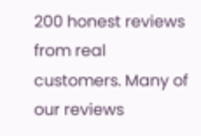200 honest reviews from real customers. Many of our reviews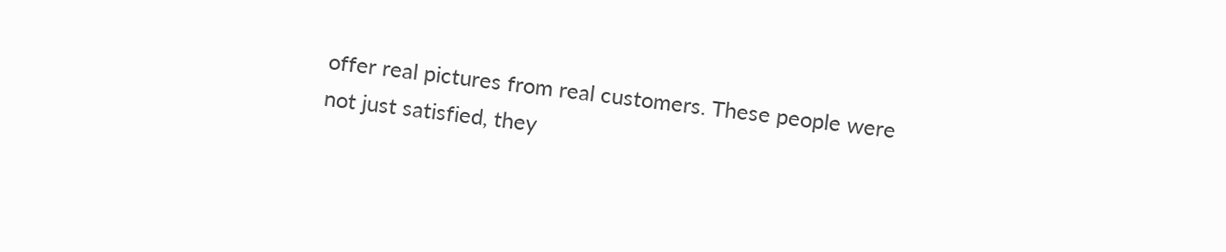offer real pictures from real customers. These people were not just satisfied, they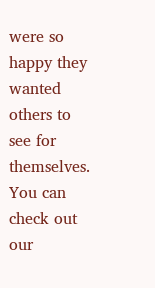were so happy they wanted others to see for themselves. You can check out our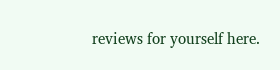reviews for yourself here.